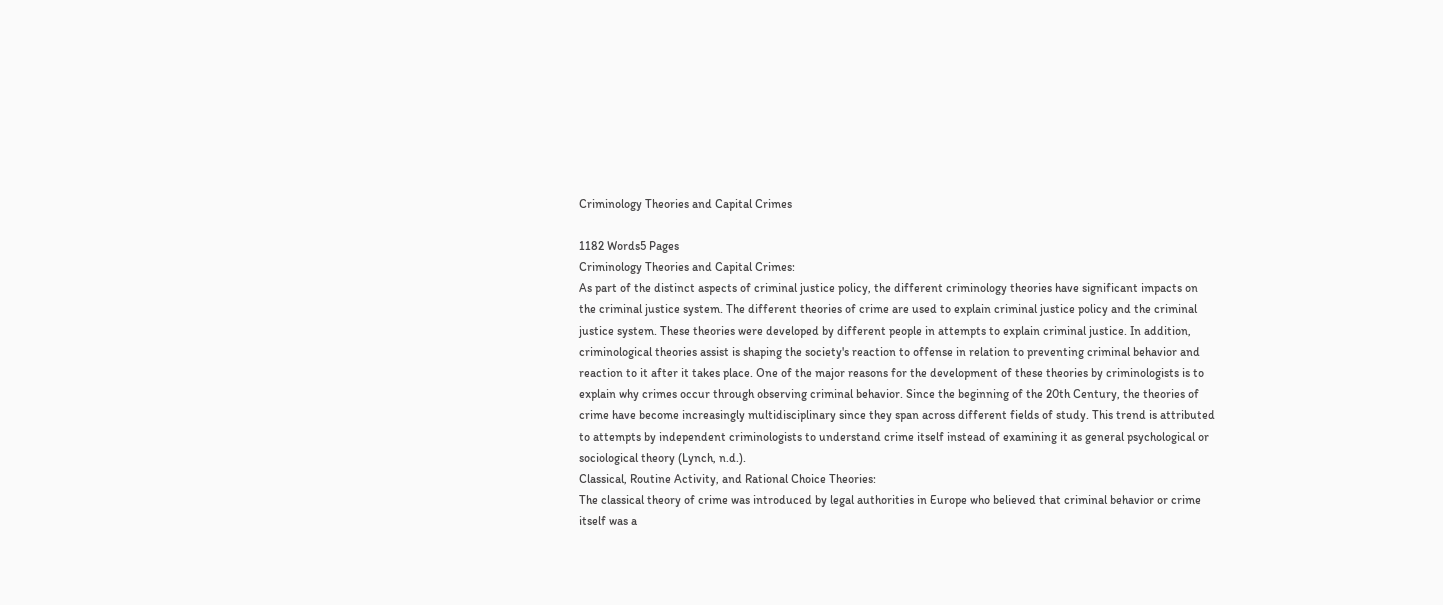Criminology Theories and Capital Crimes

1182 Words5 Pages
Criminology Theories and Capital Crimes:
As part of the distinct aspects of criminal justice policy, the different criminology theories have significant impacts on the criminal justice system. The different theories of crime are used to explain criminal justice policy and the criminal justice system. These theories were developed by different people in attempts to explain criminal justice. In addition, criminological theories assist is shaping the society's reaction to offense in relation to preventing criminal behavior and reaction to it after it takes place. One of the major reasons for the development of these theories by criminologists is to explain why crimes occur through observing criminal behavior. Since the beginning of the 20th Century, the theories of crime have become increasingly multidisciplinary since they span across different fields of study. This trend is attributed to attempts by independent criminologists to understand crime itself instead of examining it as general psychological or sociological theory (Lynch, n.d.).
Classical, Routine Activity, and Rational Choice Theories:
The classical theory of crime was introduced by legal authorities in Europe who believed that criminal behavior or crime itself was a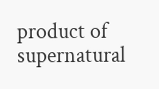product of supernatural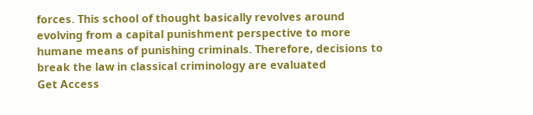forces. This school of thought basically revolves around evolving from a capital punishment perspective to more humane means of punishing criminals. Therefore, decisions to break the law in classical criminology are evaluated
Get Access